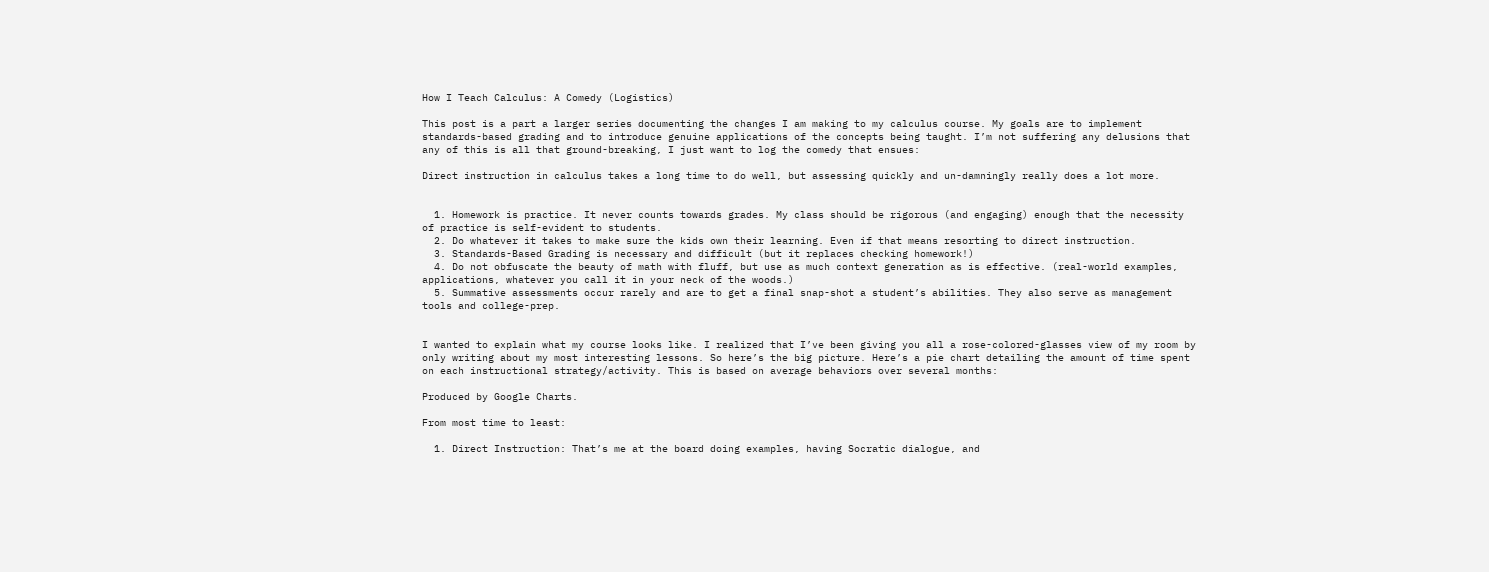How I Teach Calculus: A Comedy (Logistics)

This post is a part a larger series documenting the changes I am making to my calculus course. My goals are to implement standards-based grading and to introduce genuine applications of the concepts being taught. I’m not suffering any delusions that any of this is all that ground-breaking, I just want to log the comedy that ensues:

Direct instruction in calculus takes a long time to do well, but assessing quickly and un-damningly really does a lot more.


  1. Homework is practice. It never counts towards grades. My class should be rigorous (and engaging) enough that the necessity of practice is self-evident to students.
  2. Do whatever it takes to make sure the kids own their learning. Even if that means resorting to direct instruction.
  3. Standards-Based Grading is necessary and difficult (but it replaces checking homework!)
  4. Do not obfuscate the beauty of math with fluff, but use as much context generation as is effective. (real-world examples, applications, whatever you call it in your neck of the woods.)
  5. Summative assessments occur rarely and are to get a final snap-shot a student’s abilities. They also serve as management tools and college-prep.


I wanted to explain what my course looks like. I realized that I’ve been giving you all a rose-colored-glasses view of my room by only writing about my most interesting lessons. So here’s the big picture. Here’s a pie chart detailing the amount of time spent on each instructional strategy/activity. This is based on average behaviors over several months:

Produced by Google Charts.

From most time to least:

  1. Direct Instruction: That’s me at the board doing examples, having Socratic dialogue, and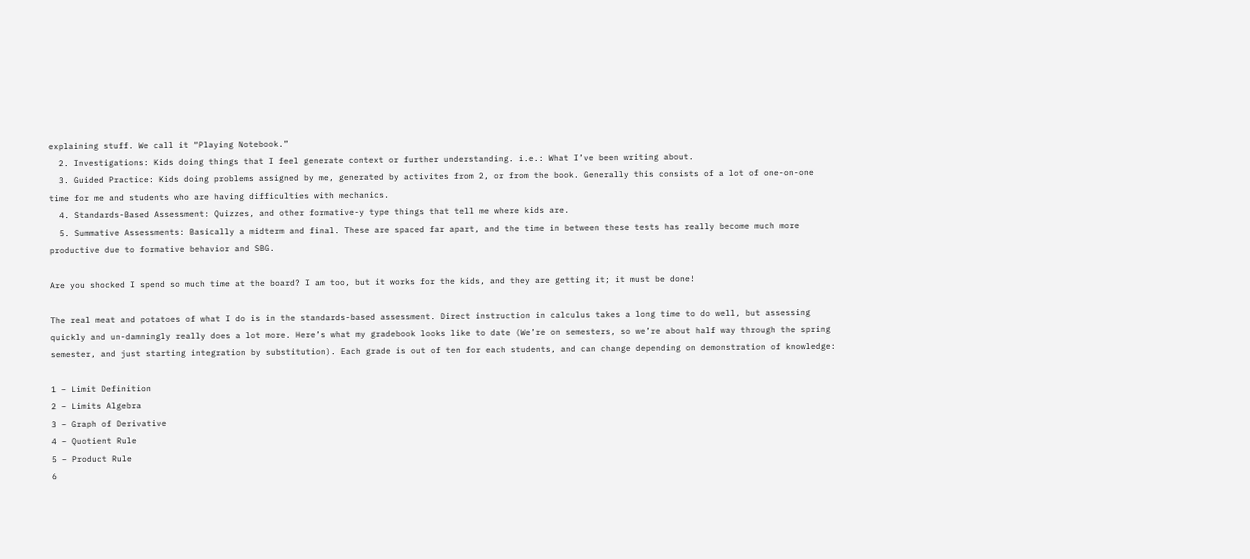explaining stuff. We call it “Playing Notebook.”
  2. Investigations: Kids doing things that I feel generate context or further understanding. i.e.: What I’ve been writing about.
  3. Guided Practice: Kids doing problems assigned by me, generated by activites from 2, or from the book. Generally this consists of a lot of one-on-one time for me and students who are having difficulties with mechanics.
  4. Standards-Based Assessment: Quizzes, and other formative-y type things that tell me where kids are.
  5. Summative Assessments: Basically a midterm and final. These are spaced far apart, and the time in between these tests has really become much more productive due to formative behavior and SBG.

Are you shocked I spend so much time at the board? I am too, but it works for the kids, and they are getting it; it must be done!

The real meat and potatoes of what I do is in the standards-based assessment. Direct instruction in calculus takes a long time to do well, but assessing quickly and un-damningly really does a lot more. Here’s what my gradebook looks like to date (We’re on semesters, so we’re about half way through the spring semester, and just starting integration by substitution). Each grade is out of ten for each students, and can change depending on demonstration of knowledge:

1 – Limit Definition
2 – Limits Algebra
3 – Graph of Derivative
4 – Quotient Rule
5 – Product Rule
6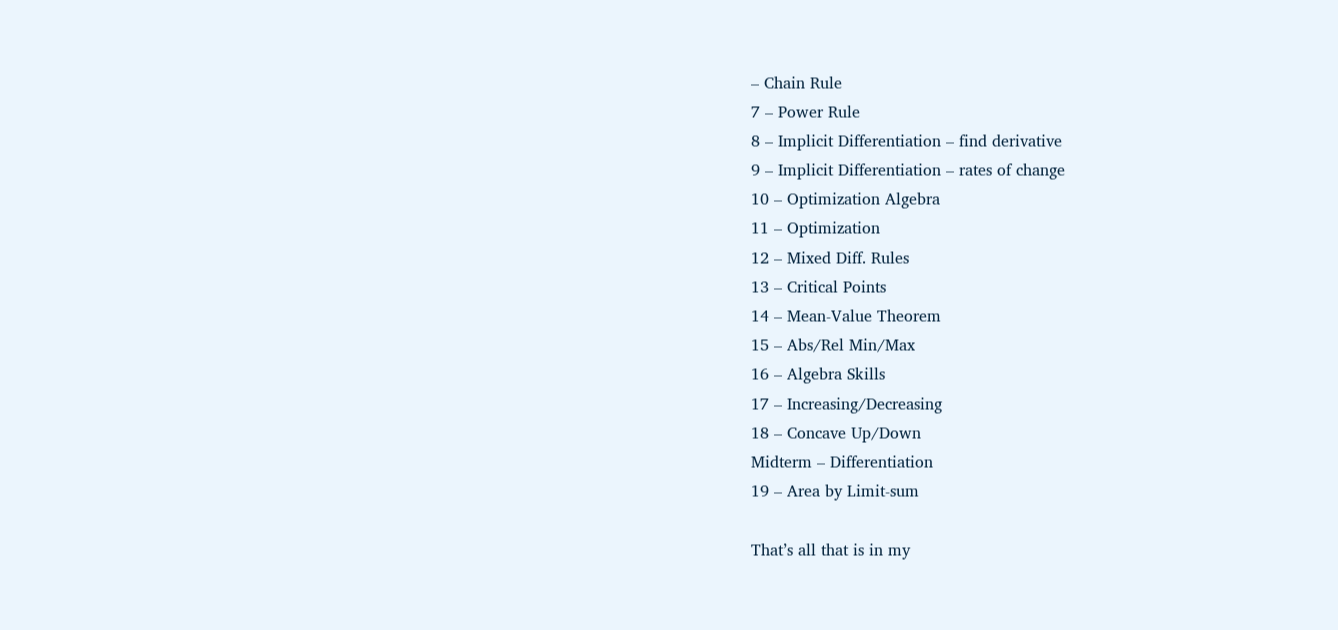– Chain Rule
7 – Power Rule
8 – Implicit Differentiation – find derivative
9 – Implicit Differentiation – rates of change
10 – Optimization Algebra
11 – Optimization
12 – Mixed Diff. Rules
13 – Critical Points
14 – Mean-Value Theorem
15 – Abs/Rel Min/Max
16 – Algebra Skills
17 – Increasing/Decreasing
18 – Concave Up/Down
Midterm – Differentiation
19 – Area by Limit-sum

That’s all that is in my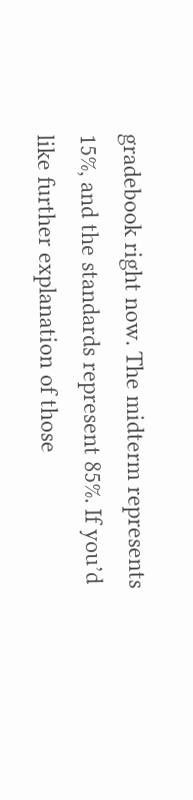gradebook right now. The midterm represents 15%, and the standards represent 85%. If you’d like further explanation of those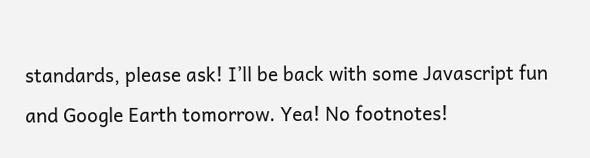standards, please ask! I’ll be back with some Javascript fun and Google Earth tomorrow. Yea! No footnotes!